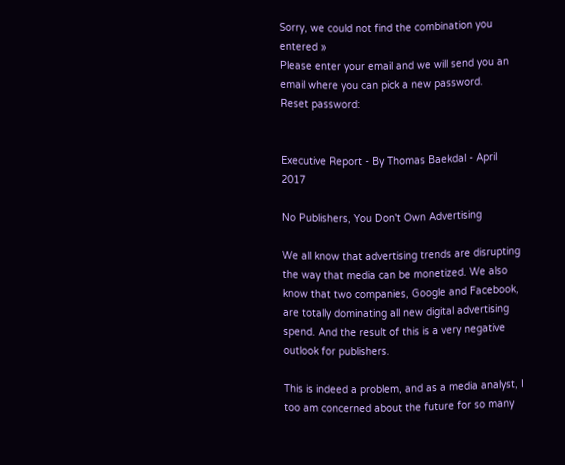Sorry, we could not find the combination you entered »
Please enter your email and we will send you an email where you can pick a new password.
Reset password:


Executive Report - By Thomas Baekdal - April 2017

No Publishers, You Don't Own Advertising

We all know that advertising trends are disrupting the way that media can be monetized. We also know that two companies, Google and Facebook, are totally dominating all new digital advertising spend. And the result of this is a very negative outlook for publishers.

This is indeed a problem, and as a media analyst, I too am concerned about the future for so many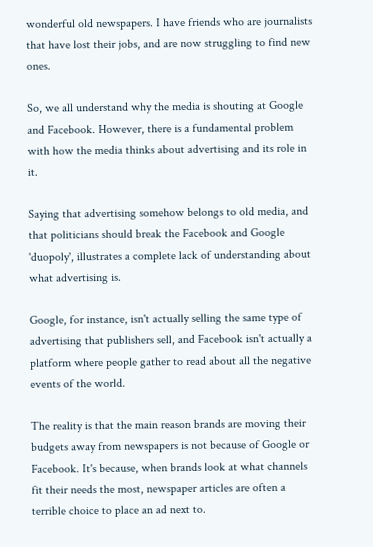wonderful old newspapers. I have friends who are journalists that have lost their jobs, and are now struggling to find new ones.

So, we all understand why the media is shouting at Google and Facebook. However, there is a fundamental problem with how the media thinks about advertising and its role in it.

Saying that advertising somehow belongs to old media, and that politicians should break the Facebook and Google 'duopoly', illustrates a complete lack of understanding about what advertising is.

Google, for instance, isn't actually selling the same type of advertising that publishers sell, and Facebook isn't actually a platform where people gather to read about all the negative events of the world.

The reality is that the main reason brands are moving their budgets away from newspapers is not because of Google or Facebook. It's because, when brands look at what channels fit their needs the most, newspaper articles are often a terrible choice to place an ad next to.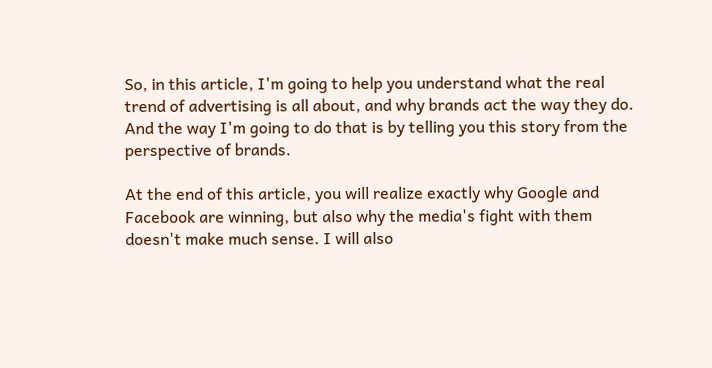So, in this article, I'm going to help you understand what the real trend of advertising is all about, and why brands act the way they do. And the way I'm going to do that is by telling you this story from the perspective of brands.

At the end of this article, you will realize exactly why Google and Facebook are winning, but also why the media's fight with them doesn't make much sense. I will also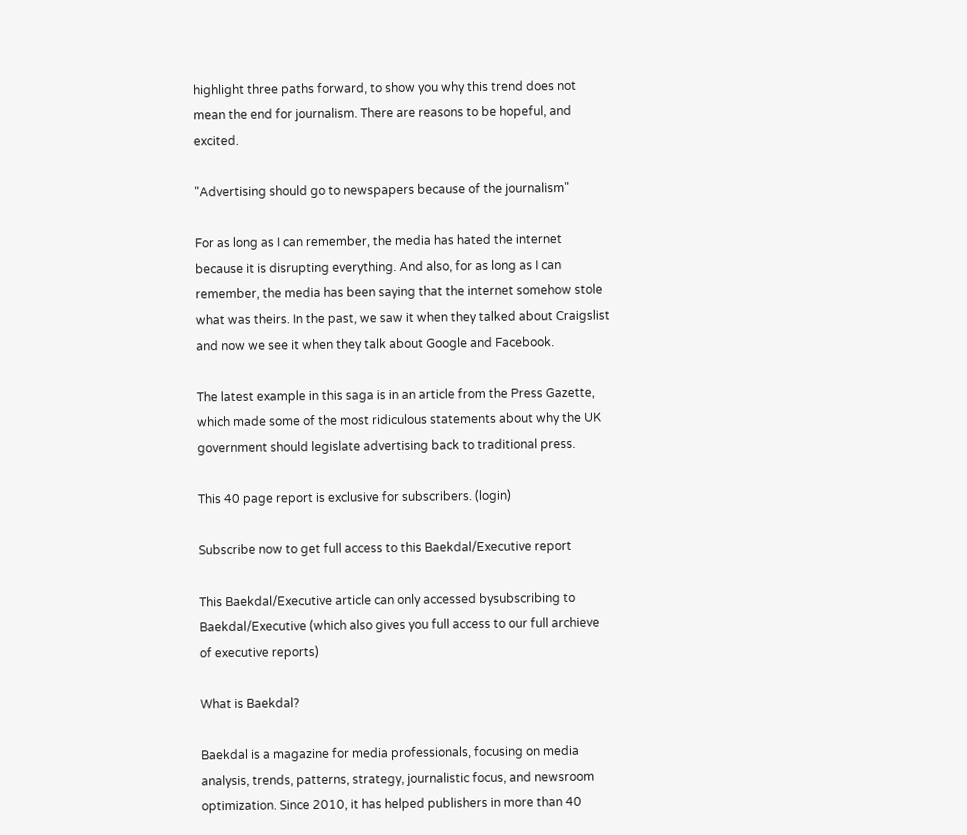highlight three paths forward, to show you why this trend does not mean the end for journalism. There are reasons to be hopeful, and excited.

"Advertising should go to newspapers because of the journalism"

For as long as I can remember, the media has hated the internet because it is disrupting everything. And also, for as long as I can remember, the media has been saying that the internet somehow stole what was theirs. In the past, we saw it when they talked about Craigslist and now we see it when they talk about Google and Facebook.

The latest example in this saga is in an article from the Press Gazette, which made some of the most ridiculous statements about why the UK government should legislate advertising back to traditional press.

This 40 page report is exclusive for subscribers. (login)

Subscribe now to get full access to this Baekdal/Executive report

This Baekdal/Executive article can only accessed bysubscribing to Baekdal/Executive (which also gives you full access to our full archieve of executive reports)

What is Baekdal?

Baekdal is a magazine for media professionals, focusing on media analysis, trends, patterns, strategy, journalistic focus, and newsroom optimization. Since 2010, it has helped publishers in more than 40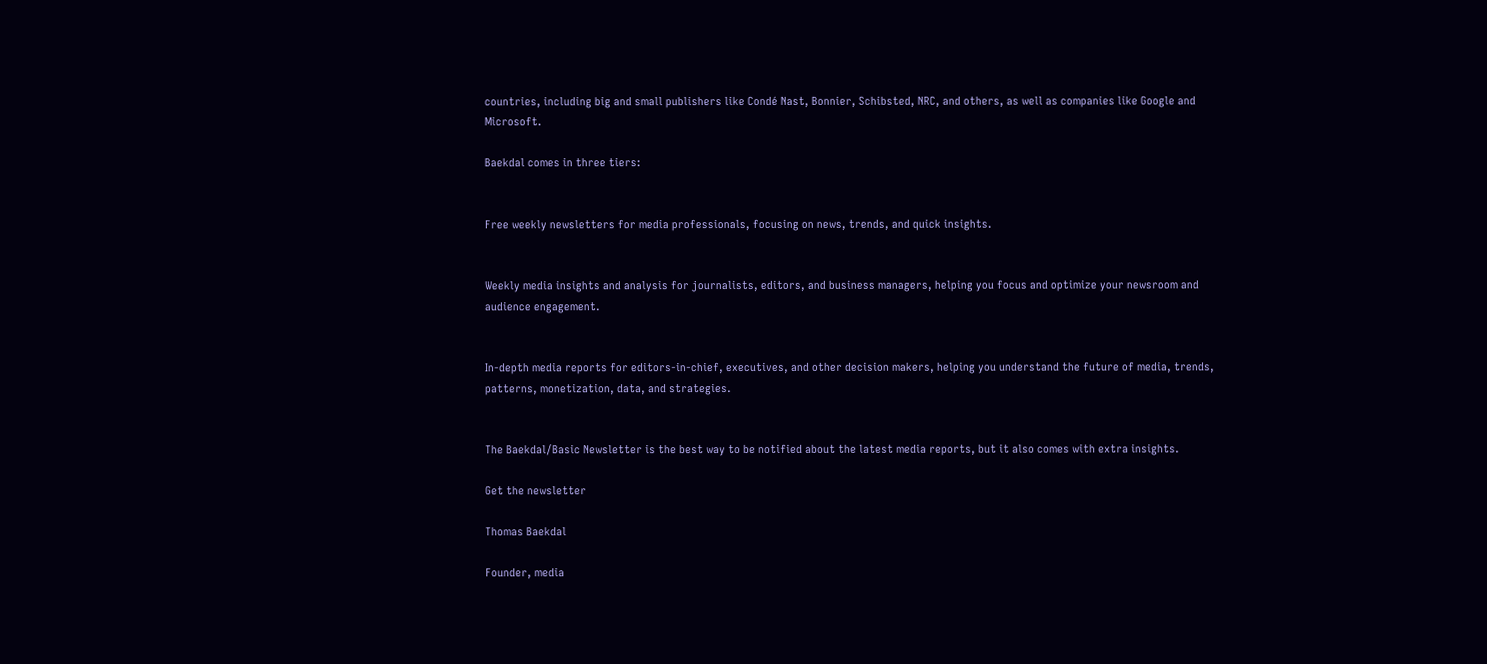countries, including big and small publishers like Condé Nast, Bonnier, Schibsted, NRC, and others, as well as companies like Google and Microsoft.

Baekdal comes in three tiers:


Free weekly newsletters for media professionals, focusing on news, trends, and quick insights.


Weekly media insights and analysis for journalists, editors, and business managers, helping you focus and optimize your newsroom and audience engagement.


In-depth media reports for editors-in-chief, executives, and other decision makers, helping you understand the future of media, trends, patterns, monetization, data, and strategies.


The Baekdal/Basic Newsletter is the best way to be notified about the latest media reports, but it also comes with extra insights.

Get the newsletter

Thomas Baekdal

Founder, media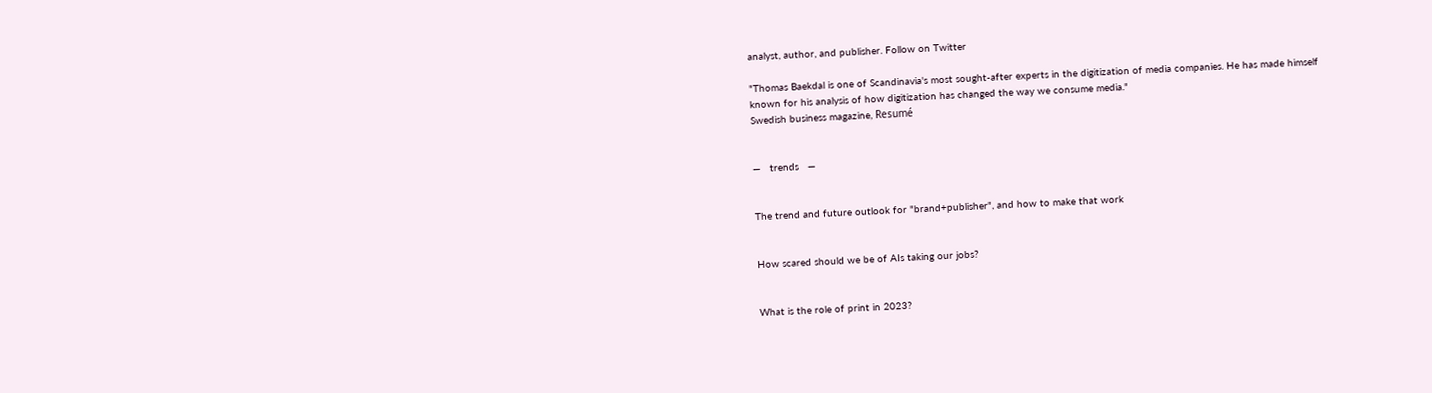analyst, author, and publisher. Follow on Twitter

"Thomas Baekdal is one of Scandinavia's most sought-after experts in the digitization of media companies. He has made himself known for his analysis of how digitization has changed the way we consume media."
Swedish business magazine, Resumé


—   trends   —


The trend and future outlook for "brand+publisher", and how to make that work


How scared should we be of AIs taking our jobs?


What is the role of print in 2023?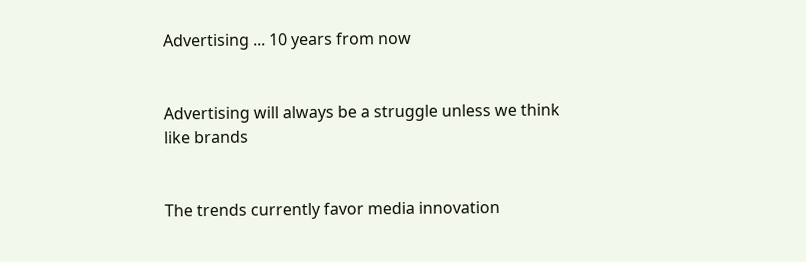Advertising ... 10 years from now


Advertising will always be a struggle unless we think like brands


The trends currently favor media innovation